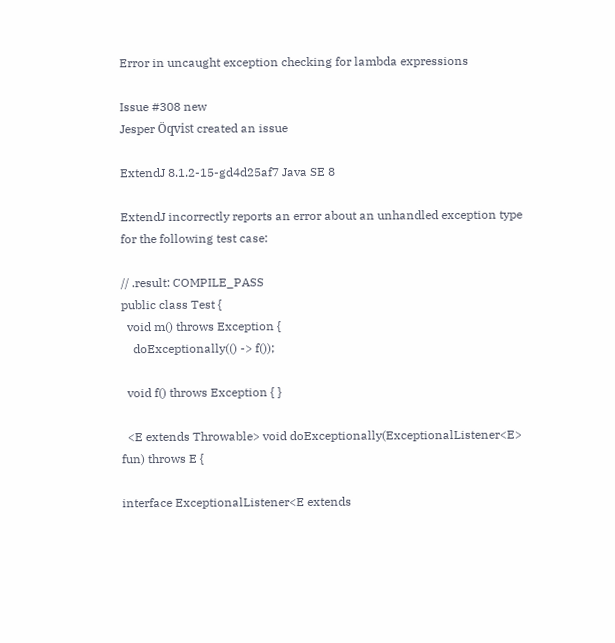Error in uncaught exception checking for lambda expressions

Issue #308 new
Jesper Öqvist created an issue

ExtendJ 8.1.2-15-gd4d25af7 Java SE 8

ExtendJ incorrectly reports an error about an unhandled exception type for the following test case:

// .result: COMPILE_PASS
public class Test {
  void m() throws Exception {
    doExceptionally(() -> f());

  void f() throws Exception { }

  <E extends Throwable> void doExceptionally(ExceptionalListener<E> fun) throws E {

interface ExceptionalListener<E extends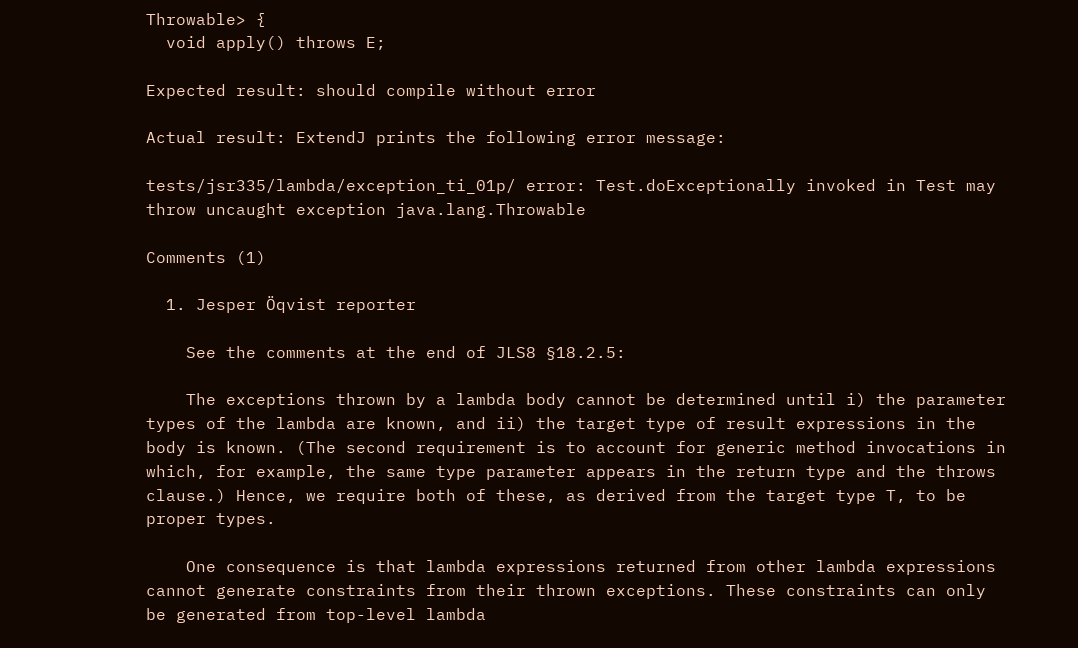Throwable> {
  void apply() throws E;

Expected result: should compile without error

Actual result: ExtendJ prints the following error message:

tests/jsr335/lambda/exception_ti_01p/ error: Test.doExceptionally invoked in Test may throw uncaught exception java.lang.Throwable

Comments (1)

  1. Jesper Öqvist reporter

    See the comments at the end of JLS8 §18.2.5:

    The exceptions thrown by a lambda body cannot be determined until i) the parameter types of the lambda are known, and ii) the target type of result expressions in the body is known. (The second requirement is to account for generic method invocations in which, for example, the same type parameter appears in the return type and the throws clause.) Hence, we require both of these, as derived from the target type T, to be proper types.

    One consequence is that lambda expressions returned from other lambda expressions cannot generate constraints from their thrown exceptions. These constraints can only be generated from top-level lambda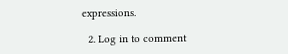expressions.

  2. Log in to comment